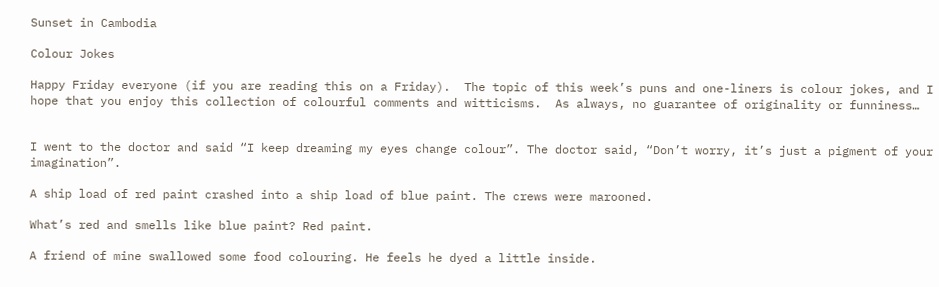Sunset in Cambodia

Colour Jokes

Happy Friday everyone (if you are reading this on a Friday).  The topic of this week’s puns and one-liners is colour jokes, and I hope that you enjoy this collection of colourful comments and witticisms.  As always, no guarantee of originality or funniness…


I went to the doctor and said “I keep dreaming my eyes change colour”. The doctor said, “Don’t worry, it’s just a pigment of your imagination”.

A ship load of red paint crashed into a ship load of blue paint. The crews were marooned.

What’s red and smells like blue paint? Red paint.

A friend of mine swallowed some food colouring. He feels he dyed a little inside.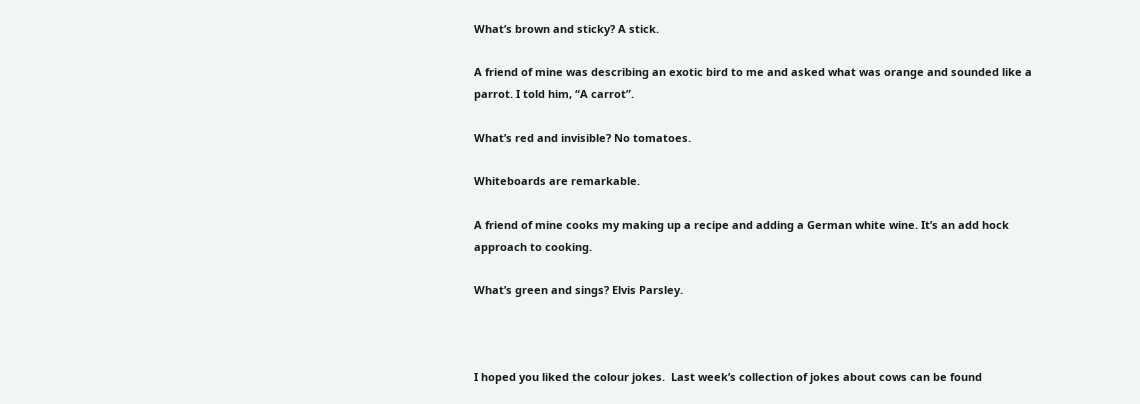What’s brown and sticky? A stick.

A friend of mine was describing an exotic bird to me and asked what was orange and sounded like a parrot. I told him, “A carrot”.

What’s red and invisible? No tomatoes.

Whiteboards are remarkable.

A friend of mine cooks my making up a recipe and adding a German white wine. It’s an add hock approach to cooking.

What’s green and sings? Elvis Parsley.



I hoped you liked the colour jokes.  Last week’s collection of jokes about cows can be found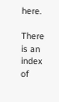here.

There is an index of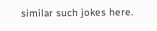similar such jokes here.